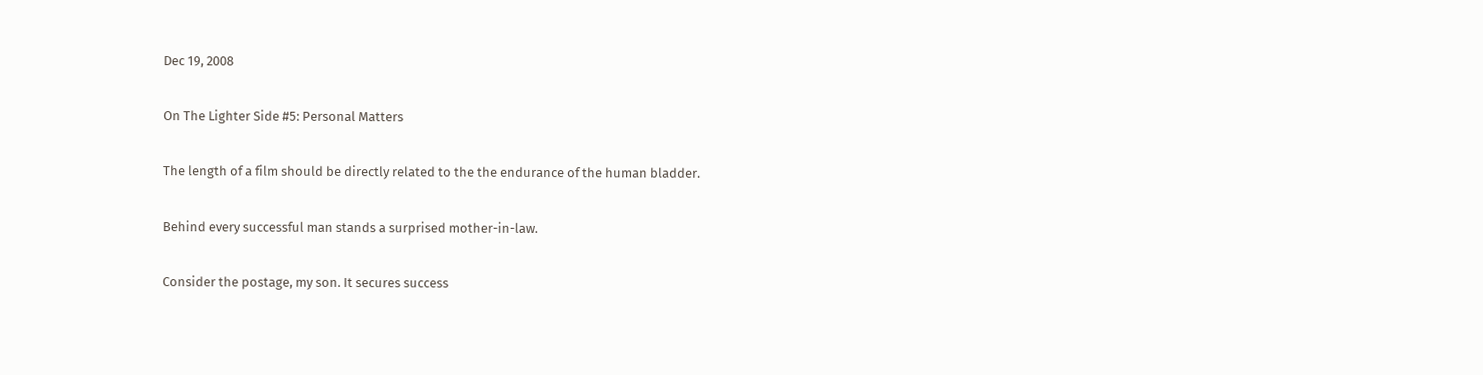Dec 19, 2008

On The Lighter Side #5: Personal Matters

The length of a film should be directly related to the the endurance of the human bladder.

Behind every successful man stands a surprised mother-in-law.

Consider the postage, my son. It secures success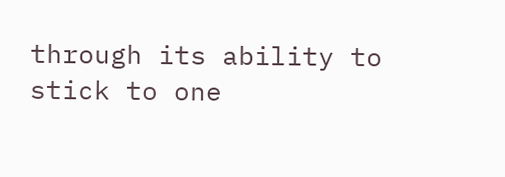through its ability to stick to one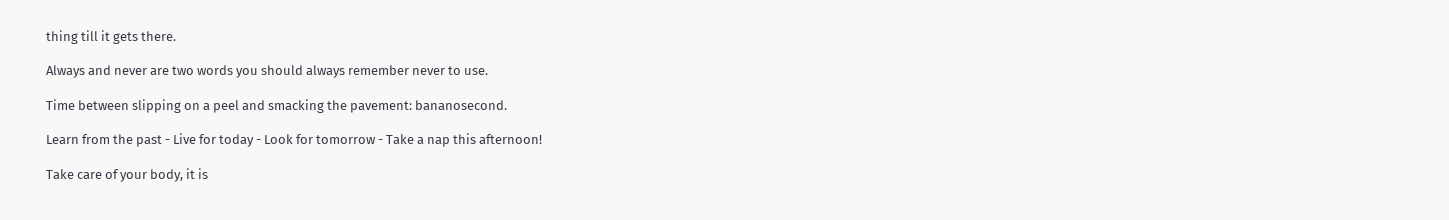thing till it gets there.

Always and never are two words you should always remember never to use.

Time between slipping on a peel and smacking the pavement: bananosecond.

Learn from the past - Live for today - Look for tomorrow - Take a nap this afternoon!

Take care of your body, it is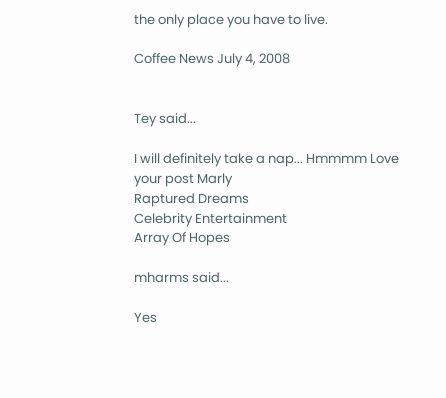the only place you have to live.

Coffee News July 4, 2008


Tey said...

I will definitely take a nap... Hmmmm Love your post Marly
Raptured Dreams
Celebrity Entertainment
Array Of Hopes

mharms said...

Yes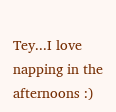Tey...I love napping in the afternoons :)